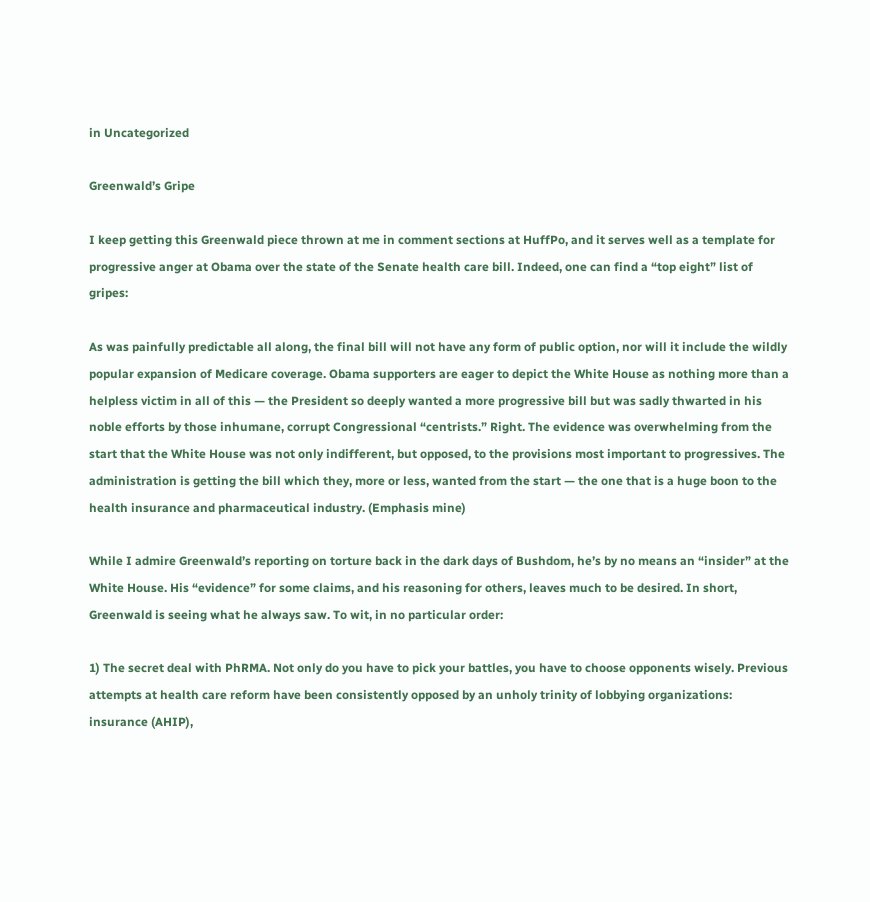in Uncategorized

Greenwald’s Gripe

I keep getting this Greenwald piece thrown at me in comment sections at HuffPo, and it serves well as a template for progressive anger at Obama over the state of the Senate health care bill. Indeed, one can find a “top eight” list of gripes:

As was painfully predictable all along, the final bill will not have any form of public option, nor will it include the wildly popular expansion of Medicare coverage. Obama supporters are eager to depict the White House as nothing more than a helpless victim in all of this — the President so deeply wanted a more progressive bill but was sadly thwarted in his noble efforts by those inhumane, corrupt Congressional “centrists.” Right. The evidence was overwhelming from the start that the White House was not only indifferent, but opposed, to the provisions most important to progressives. The administration is getting the bill which they, more or less, wanted from the start — the one that is a huge boon to the health insurance and pharmaceutical industry. (Emphasis mine)

While I admire Greenwald’s reporting on torture back in the dark days of Bushdom, he’s by no means an “insider” at the White House. His “evidence” for some claims, and his reasoning for others, leaves much to be desired. In short, Greenwald is seeing what he always saw. To wit, in no particular order:

1) The secret deal with PhRMA. Not only do you have to pick your battles, you have to choose opponents wisely. Previous attempts at health care reform have been consistently opposed by an unholy trinity of lobbying organizations: insurance (AHIP),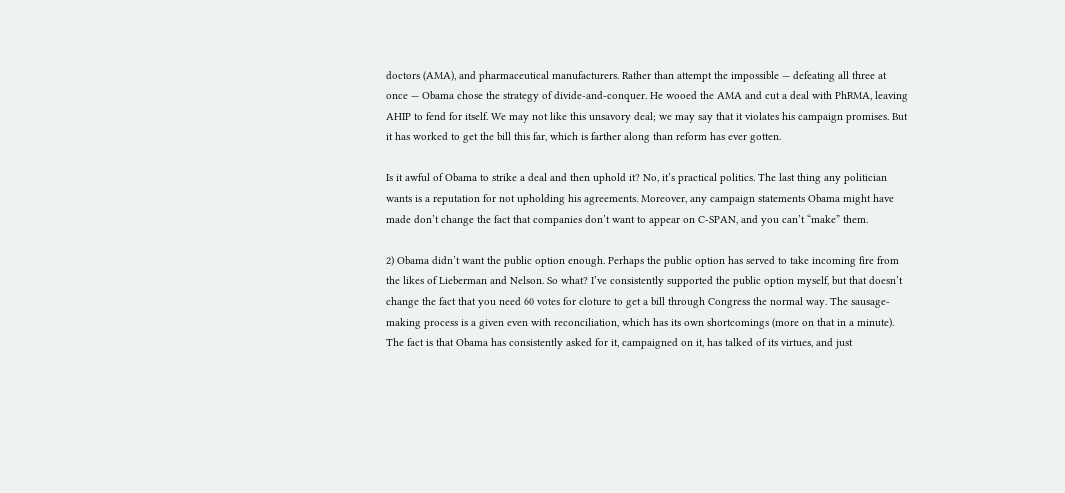doctors (AMA), and pharmaceutical manufacturers. Rather than attempt the impossible — defeating all three at once — Obama chose the strategy of divide-and-conquer. He wooed the AMA and cut a deal with PhRMA, leaving AHIP to fend for itself. We may not like this unsavory deal; we may say that it violates his campaign promises. But it has worked to get the bill this far, which is farther along than reform has ever gotten.

Is it awful of Obama to strike a deal and then uphold it? No, it’s practical politics. The last thing any politician wants is a reputation for not upholding his agreements. Moreover, any campaign statements Obama might have made don’t change the fact that companies don’t want to appear on C-SPAN, and you can’t “make” them.

2) Obama didn’t want the public option enough. Perhaps the public option has served to take incoming fire from the likes of Lieberman and Nelson. So what? I’ve consistently supported the public option myself, but that doesn’t change the fact that you need 60 votes for cloture to get a bill through Congress the normal way. The sausage-making process is a given even with reconciliation, which has its own shortcomings (more on that in a minute). The fact is that Obama has consistently asked for it, campaigned on it, has talked of its virtues, and just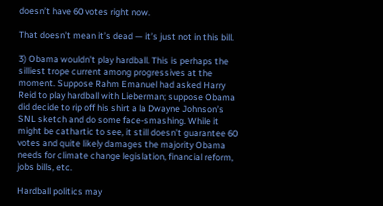doesn’t have 60 votes right now.

That doesn’t mean it’s dead — it’s just not in this bill.

3) Obama wouldn’t play hardball. This is perhaps the silliest trope current among progressives at the moment. Suppose Rahm Emanuel had asked Harry Reid to play hardball with Lieberman; suppose Obama did decide to rip off his shirt a la Dwayne Johnson’s SNL sketch and do some face-smashing. While it might be cathartic to see, it still doesn’t guarantee 60 votes and quite likely damages the majority Obama needs for climate change legislation, financial reform, jobs bills, etc.

Hardball politics may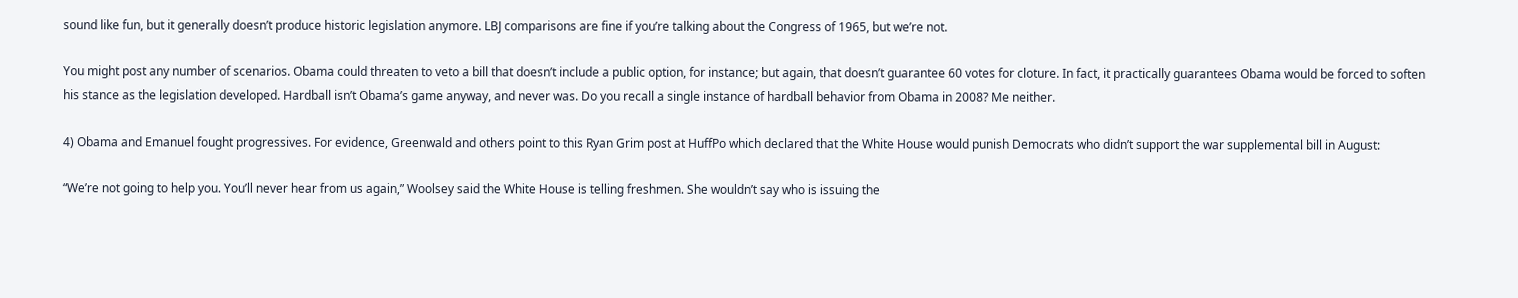sound like fun, but it generally doesn’t produce historic legislation anymore. LBJ comparisons are fine if you’re talking about the Congress of 1965, but we’re not.

You might post any number of scenarios. Obama could threaten to veto a bill that doesn’t include a public option, for instance; but again, that doesn’t guarantee 60 votes for cloture. In fact, it practically guarantees Obama would be forced to soften his stance as the legislation developed. Hardball isn’t Obama’s game anyway, and never was. Do you recall a single instance of hardball behavior from Obama in 2008? Me neither.

4) Obama and Emanuel fought progressives. For evidence, Greenwald and others point to this Ryan Grim post at HuffPo which declared that the White House would punish Democrats who didn’t support the war supplemental bill in August:

“We’re not going to help you. You’ll never hear from us again,” Woolsey said the White House is telling freshmen. She wouldn’t say who is issuing the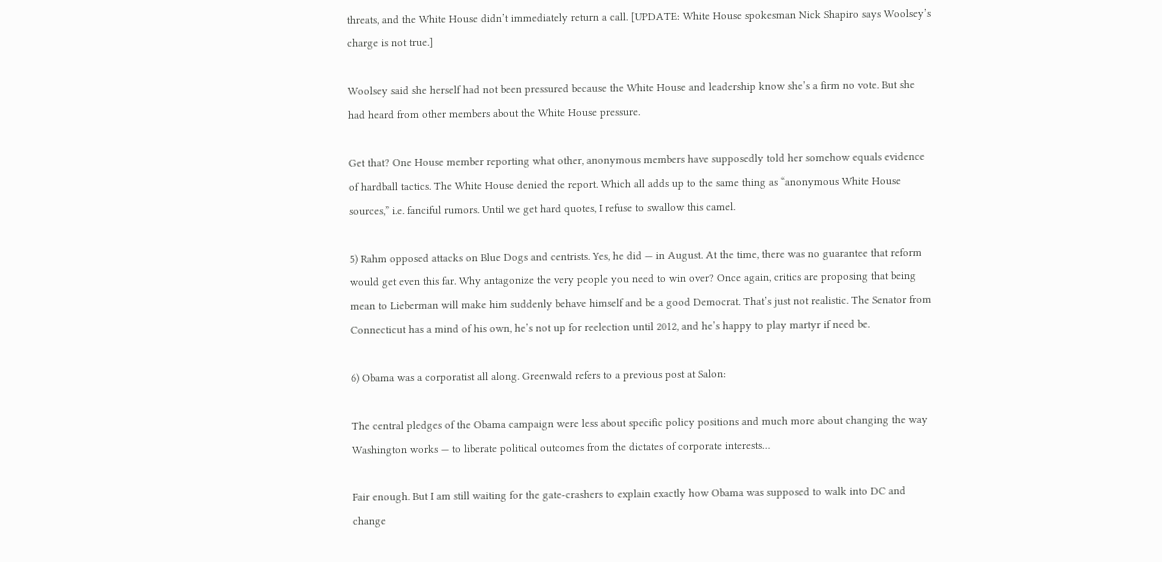threats, and the White House didn’t immediately return a call. [UPDATE: White House spokesman Nick Shapiro says Woolsey’s charge is not true.]

Woolsey said she herself had not been pressured because the White House and leadership know she’s a firm no vote. But she had heard from other members about the White House pressure.

Get that? One House member reporting what other, anonymous members have supposedly told her somehow equals evidence of hardball tactics. The White House denied the report. Which all adds up to the same thing as “anonymous White House sources,” i.e. fanciful rumors. Until we get hard quotes, I refuse to swallow this camel.

5) Rahm opposed attacks on Blue Dogs and centrists. Yes, he did — in August. At the time, there was no guarantee that reform would get even this far. Why antagonize the very people you need to win over? Once again, critics are proposing that being mean to Lieberman will make him suddenly behave himself and be a good Democrat. That’s just not realistic. The Senator from Connecticut has a mind of his own, he’s not up for reelection until 2012, and he’s happy to play martyr if need be.

6) Obama was a corporatist all along. Greenwald refers to a previous post at Salon:

The central pledges of the Obama campaign were less about specific policy positions and much more about changing the way Washington works — to liberate political outcomes from the dictates of corporate interests…

Fair enough. But I am still waiting for the gate-crashers to explain exactly how Obama was supposed to walk into DC and change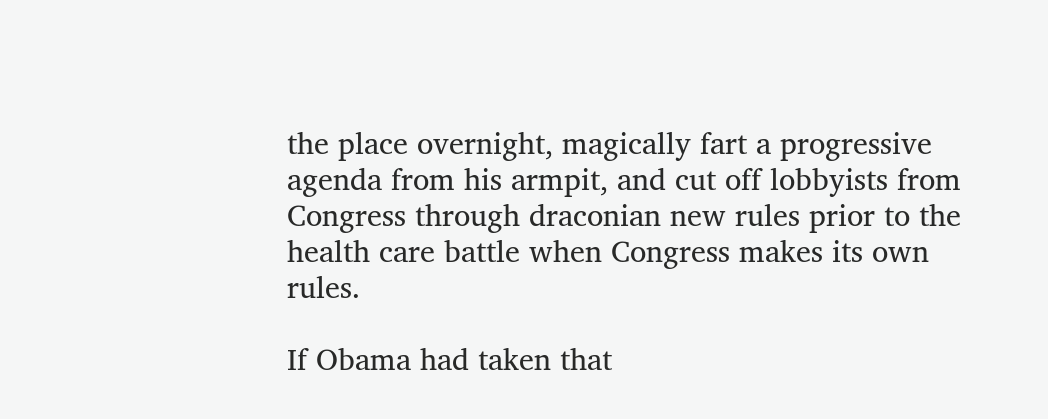the place overnight, magically fart a progressive agenda from his armpit, and cut off lobbyists from Congress through draconian new rules prior to the health care battle when Congress makes its own rules.

If Obama had taken that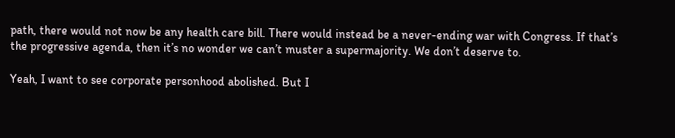path, there would not now be any health care bill. There would instead be a never-ending war with Congress. If that’s the progressive agenda, then it’s no wonder we can’t muster a supermajority. We don’t deserve to.

Yeah, I want to see corporate personhood abolished. But I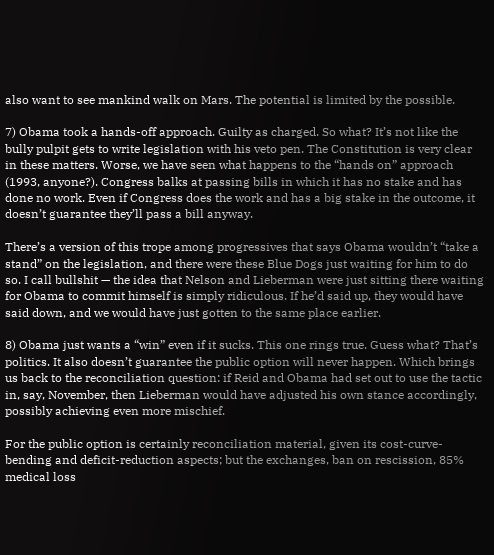also want to see mankind walk on Mars. The potential is limited by the possible.

7) Obama took a hands-off approach. Guilty as charged. So what? It’s not like the bully pulpit gets to write legislation with his veto pen. The Constitution is very clear in these matters. Worse, we have seen what happens to the “hands on” approach (1993, anyone?). Congress balks at passing bills in which it has no stake and has done no work. Even if Congress does the work and has a big stake in the outcome, it doesn’t guarantee they’ll pass a bill anyway.

There’s a version of this trope among progressives that says Obama wouldn’t “take a stand” on the legislation, and there were these Blue Dogs just waiting for him to do so. I call bullshit — the idea that Nelson and Lieberman were just sitting there waiting for Obama to commit himself is simply ridiculous. If he’d said up, they would have said down, and we would have just gotten to the same place earlier.

8) Obama just wants a “win” even if it sucks. This one rings true. Guess what? That’s politics. It also doesn’t guarantee the public option will never happen. Which brings us back to the reconciliation question: if Reid and Obama had set out to use the tactic in, say, November, then Lieberman would have adjusted his own stance accordingly, possibly achieving even more mischief.

For the public option is certainly reconciliation material, given its cost-curve-bending and deficit-reduction aspects; but the exchanges, ban on rescission, 85% medical loss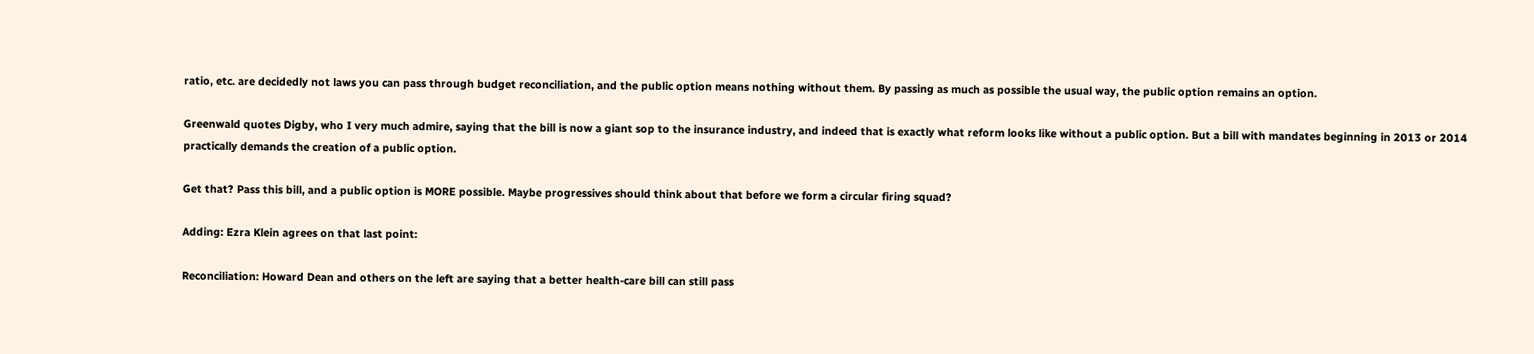ratio, etc. are decidedly not laws you can pass through budget reconciliation, and the public option means nothing without them. By passing as much as possible the usual way, the public option remains an option.

Greenwald quotes Digby, who I very much admire, saying that the bill is now a giant sop to the insurance industry, and indeed that is exactly what reform looks like without a public option. But a bill with mandates beginning in 2013 or 2014 practically demands the creation of a public option.

Get that? Pass this bill, and a public option is MORE possible. Maybe progressives should think about that before we form a circular firing squad?

Adding: Ezra Klein agrees on that last point:

Reconciliation: Howard Dean and others on the left are saying that a better health-care bill can still pass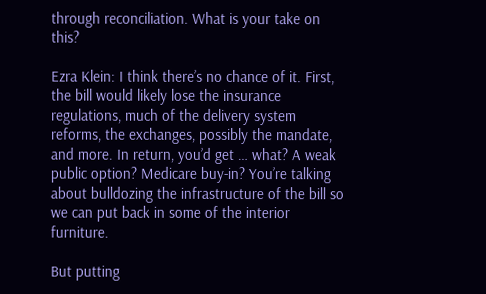through reconciliation. What is your take on this?

Ezra Klein: I think there’s no chance of it. First, the bill would likely lose the insurance regulations, much of the delivery system reforms, the exchanges, possibly the mandate, and more. In return, you’d get … what? A weak public option? Medicare buy-in? You’re talking about bulldozing the infrastructure of the bill so we can put back in some of the interior furniture.

But putting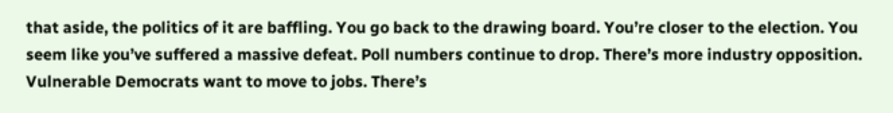that aside, the politics of it are baffling. You go back to the drawing board. You’re closer to the election. You seem like you’ve suffered a massive defeat. Poll numbers continue to drop. There’s more industry opposition. Vulnerable Democrats want to move to jobs. There’s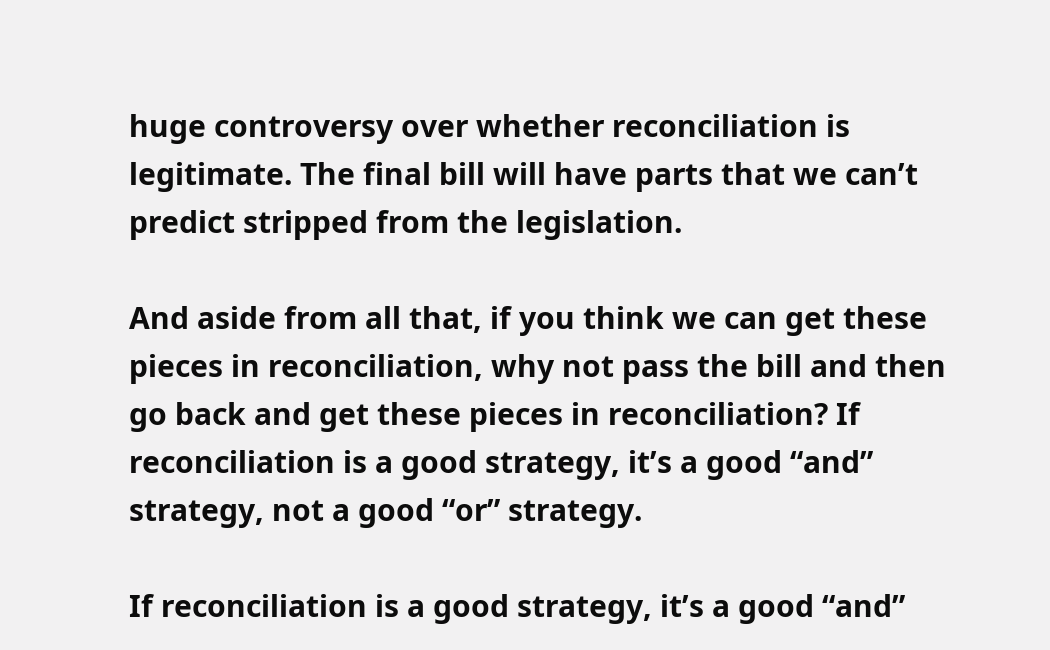huge controversy over whether reconciliation is legitimate. The final bill will have parts that we can’t predict stripped from the legislation.

And aside from all that, if you think we can get these pieces in reconciliation, why not pass the bill and then go back and get these pieces in reconciliation? If reconciliation is a good strategy, it’s a good “and” strategy, not a good “or” strategy.

If reconciliation is a good strategy, it’s a good “and”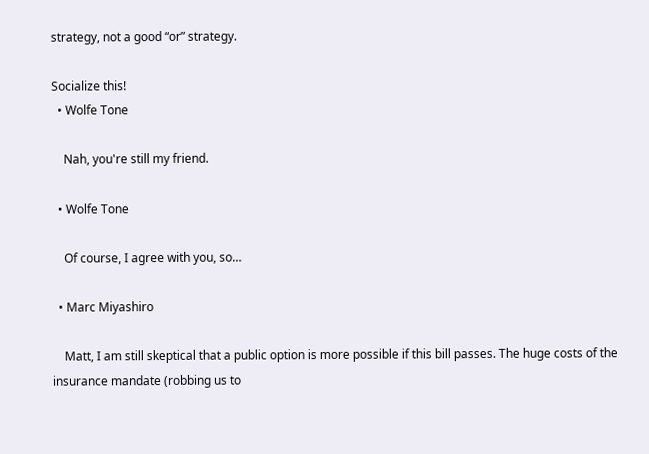strategy, not a good “or” strategy.

Socialize this!
  • Wolfe Tone

    Nah, you're still my friend.

  • Wolfe Tone

    Of course, I agree with you, so…

  • Marc Miyashiro

    Matt, I am still skeptical that a public option is more possible if this bill passes. The huge costs of the insurance mandate (robbing us to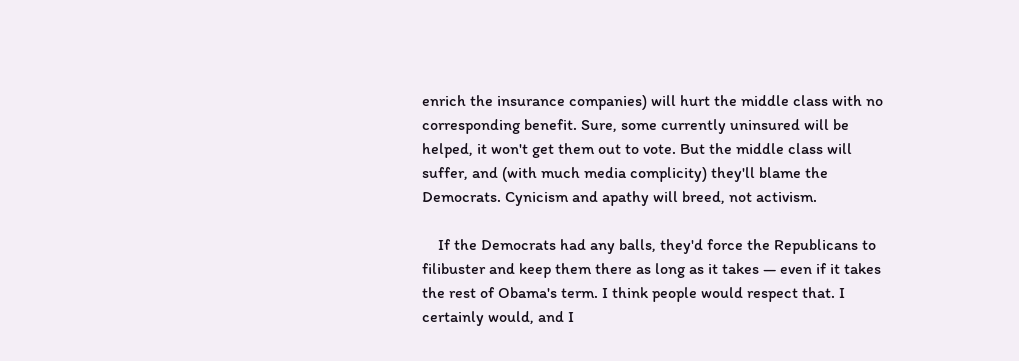enrich the insurance companies) will hurt the middle class with no corresponding benefit. Sure, some currently uninsured will be helped, it won't get them out to vote. But the middle class will suffer, and (with much media complicity) they'll blame the Democrats. Cynicism and apathy will breed, not activism.

    If the Democrats had any balls, they'd force the Republicans to filibuster and keep them there as long as it takes — even if it takes the rest of Obama's term. I think people would respect that. I certainly would, and I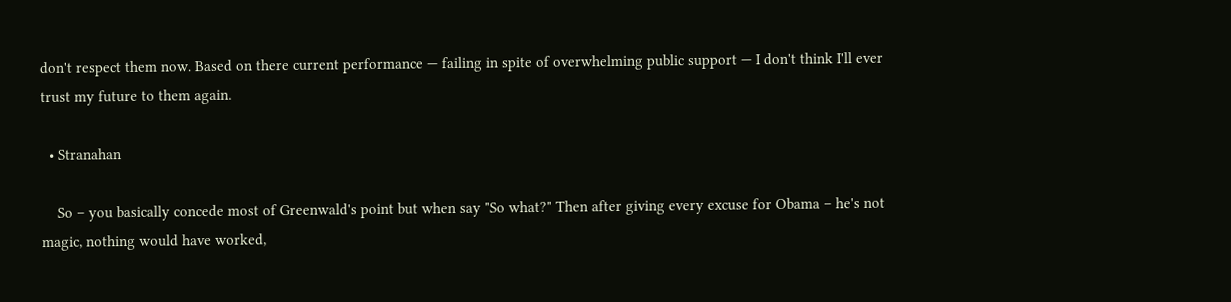don't respect them now. Based on there current performance — failing in spite of overwhelming public support — I don't think I'll ever trust my future to them again.

  • Stranahan

    So – you basically concede most of Greenwald's point but when say "So what?" Then after giving every excuse for Obama – he's not magic, nothing would have worked,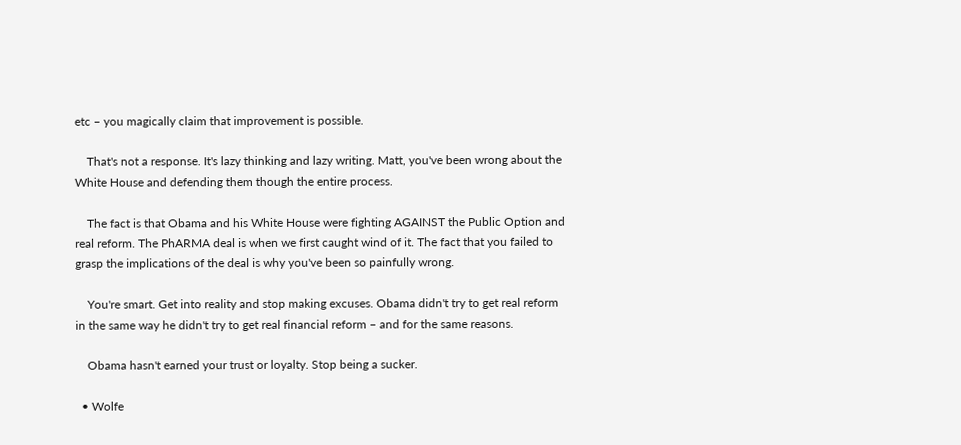etc – you magically claim that improvement is possible.

    That's not a response. It's lazy thinking and lazy writing. Matt, you've been wrong about the White House and defending them though the entire process.

    The fact is that Obama and his White House were fighting AGAINST the Public Option and real reform. The PhARMA deal is when we first caught wind of it. The fact that you failed to grasp the implications of the deal is why you've been so painfully wrong.

    You're smart. Get into reality and stop making excuses. Obama didn't try to get real reform in the same way he didn't try to get real financial reform – and for the same reasons.

    Obama hasn't earned your trust or loyalty. Stop being a sucker.

  • Wolfe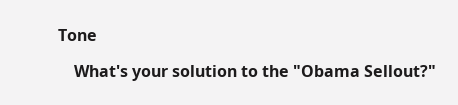Tone

    What's your solution to the "Obama Sellout?"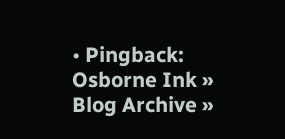• Pingback: Osborne Ink » Blog Archive »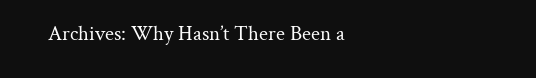Archives: Why Hasn’t There Been a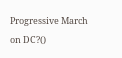Progressive March on DC?()